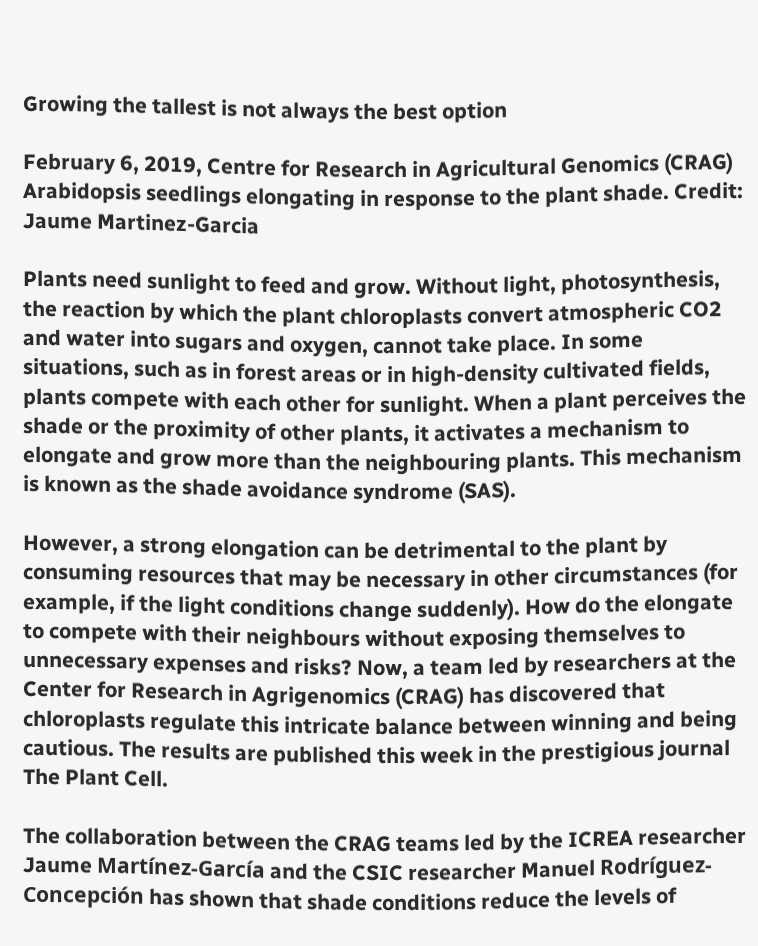Growing the tallest is not always the best option

February 6, 2019, Centre for Research in Agricultural Genomics (CRAG)
Arabidopsis seedlings elongating in response to the plant shade. Credit: Jaume Martinez-Garcia

Plants need sunlight to feed and grow. Without light, photosynthesis, the reaction by which the plant chloroplasts convert atmospheric CO2 and water into sugars and oxygen, cannot take place. In some situations, such as in forest areas or in high-density cultivated fields, plants compete with each other for sunlight. When a plant perceives the shade or the proximity of other plants, it activates a mechanism to elongate and grow more than the neighbouring plants. This mechanism is known as the shade avoidance syndrome (SAS).

However, a strong elongation can be detrimental to the plant by consuming resources that may be necessary in other circumstances (for example, if the light conditions change suddenly). How do the elongate to compete with their neighbours without exposing themselves to unnecessary expenses and risks? Now, a team led by researchers at the Center for Research in Agrigenomics (CRAG) has discovered that chloroplasts regulate this intricate balance between winning and being cautious. The results are published this week in the prestigious journal The Plant Cell.

The collaboration between the CRAG teams led by the ICREA researcher Jaume Martínez-García and the CSIC researcher Manuel Rodríguez-Concepción has shown that shade conditions reduce the levels of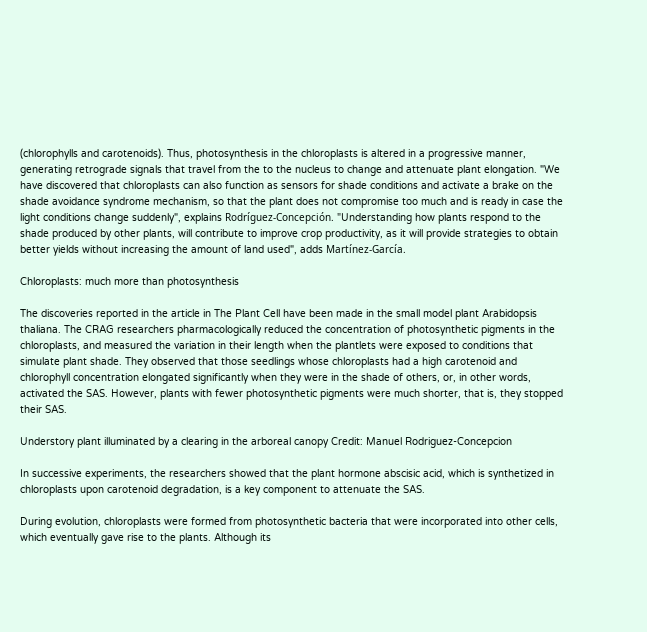(chlorophylls and carotenoids). Thus, photosynthesis in the chloroplasts is altered in a progressive manner, generating retrograde signals that travel from the to the nucleus to change and attenuate plant elongation. "We have discovered that chloroplasts can also function as sensors for shade conditions and activate a brake on the shade avoidance syndrome mechanism, so that the plant does not compromise too much and is ready in case the light conditions change suddenly", explains Rodríguez-Concepción. "Understanding how plants respond to the shade produced by other plants, will contribute to improve crop productivity, as it will provide strategies to obtain better yields without increasing the amount of land used", adds Martínez-García.

Chloroplasts: much more than photosynthesis

The discoveries reported in the article in The Plant Cell have been made in the small model plant Arabidopsis thaliana. The CRAG researchers pharmacologically reduced the concentration of photosynthetic pigments in the chloroplasts, and measured the variation in their length when the plantlets were exposed to conditions that simulate plant shade. They observed that those seedlings whose chloroplasts had a high carotenoid and chlorophyll concentration elongated significantly when they were in the shade of others, or, in other words, activated the SAS. However, plants with fewer photosynthetic pigments were much shorter, that is, they stopped their SAS.

Understory plant illuminated by a clearing in the arboreal canopy Credit: Manuel Rodriguez-Concepcion

In successive experiments, the researchers showed that the plant hormone abscisic acid, which is synthetized in chloroplasts upon carotenoid degradation, is a key component to attenuate the SAS.

During evolution, chloroplasts were formed from photosynthetic bacteria that were incorporated into other cells, which eventually gave rise to the plants. Although its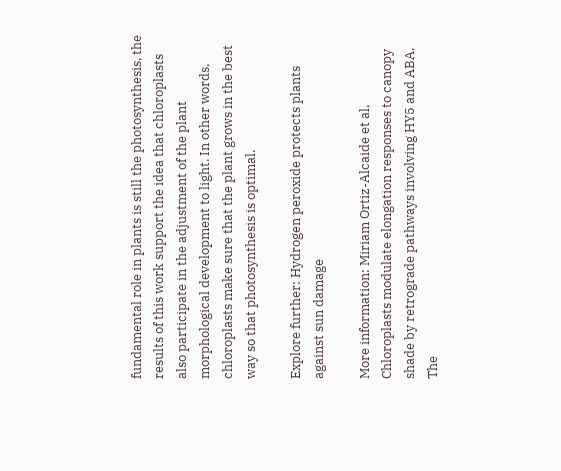fundamental role in plants is still the photosynthesis, the results of this work support the idea that chloroplasts also participate in the adjustment of the plant morphological development to light. In other words, chloroplasts make sure that the plant grows in the best way so that photosynthesis is optimal.

Explore further: Hydrogen peroxide protects plants against sun damage

More information: Miriam Ortiz-Alcaide et al, Chloroplasts modulate elongation responses to canopy shade by retrograde pathways involving HY5 and ABA, The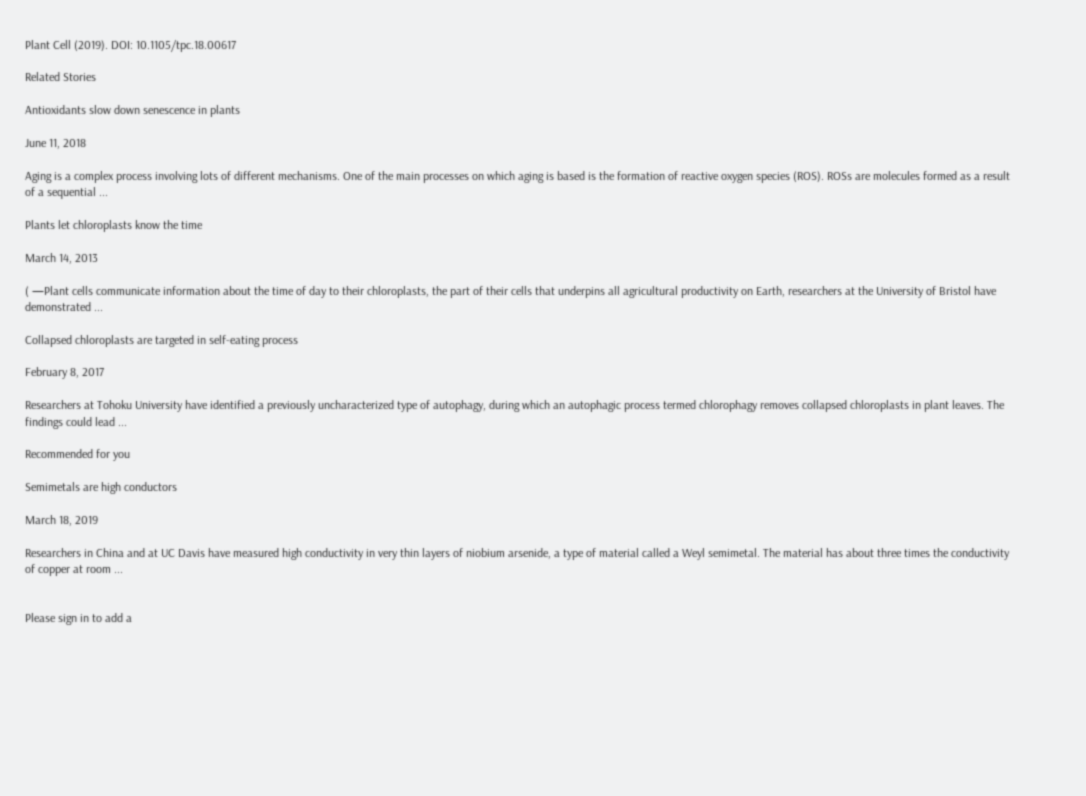Plant Cell (2019). DOI: 10.1105/tpc.18.00617

Related Stories

Antioxidants slow down senescence in plants

June 11, 2018

Aging is a complex process involving lots of different mechanisms. One of the main processes on which aging is based is the formation of reactive oxygen species (ROS). ROSs are molecules formed as a result of a sequential ...

Plants let chloroplasts know the time

March 14, 2013

( —Plant cells communicate information about the time of day to their chloroplasts, the part of their cells that underpins all agricultural productivity on Earth, researchers at the University of Bristol have demonstrated ...

Collapsed chloroplasts are targeted in self-eating process

February 8, 2017

Researchers at Tohoku University have identified a previously uncharacterized type of autophagy, during which an autophagic process termed chlorophagy removes collapsed chloroplasts in plant leaves. The findings could lead ...

Recommended for you

Semimetals are high conductors

March 18, 2019

Researchers in China and at UC Davis have measured high conductivity in very thin layers of niobium arsenide, a type of material called a Weyl semimetal. The material has about three times the conductivity of copper at room ...


Please sign in to add a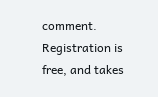comment. Registration is free, and takes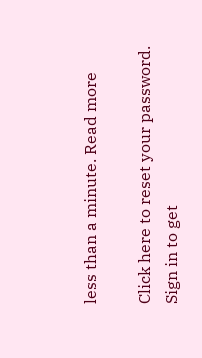less than a minute. Read more

Click here to reset your password.
Sign in to get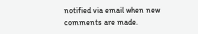notified via email when new comments are made.